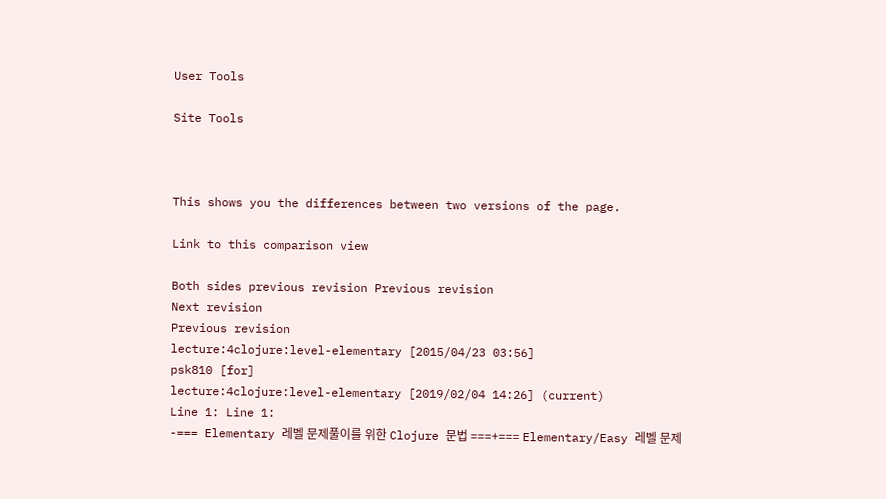User Tools

Site Tools



This shows you the differences between two versions of the page.

Link to this comparison view

Both sides previous revision Previous revision
Next revision
Previous revision
lecture:4clojure:level-elementary [2015/04/23 03:56]
psk810 [for]
lecture:4clojure:level-elementary [2019/02/04 14:26] (current)
Line 1: Line 1:
-=== Elementary 레벨 문제풀이를 위한 Clojure 문법 ===+=== Elementary/Easy 레벨 문제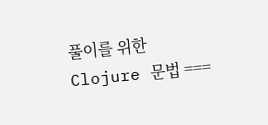풀이를 위한 Clojure 문법 ===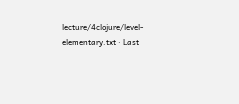lecture/4clojure/level-elementary.txt · Last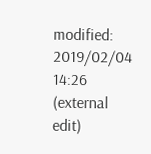modified: 2019/02/04 14:26 (external edit)